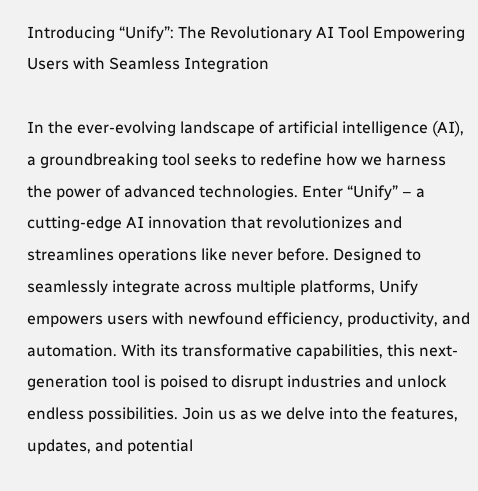Introducing “Unify”: The Revolutionary AI Tool Empowering Users with Seamless Integration

In the ever-evolving landscape of artificial intelligence (AI), a groundbreaking tool seeks to redefine how we harness the power of advanced technologies. Enter “Unify” – a cutting-edge AI innovation that revolutionizes and streamlines operations like never before. Designed to seamlessly integrate across multiple platforms, Unify empowers users with newfound efficiency, productivity, and automation. With its transformative capabilities, this next-generation tool is poised to disrupt industries and unlock endless possibilities. Join us as we delve into the features, updates, and potential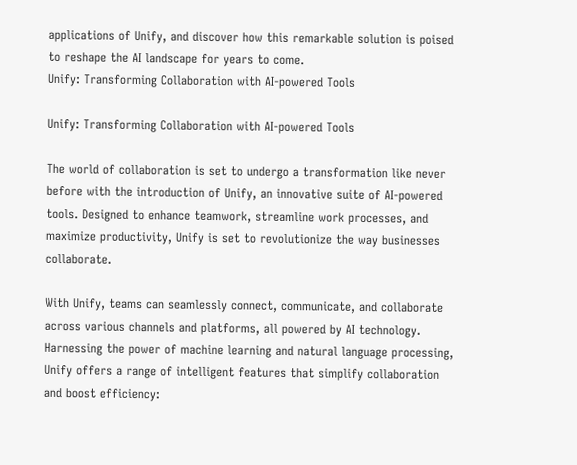applications of Unify, and discover how this remarkable solution is poised to reshape the AI landscape for years to come.
Unify: Transforming Collaboration with AI-powered Tools

Unify: Transforming Collaboration with AI-powered Tools

The world of collaboration is set to undergo a transformation like never before with the introduction of Unify, an innovative suite of AI-powered tools. Designed to enhance teamwork, streamline work processes, and maximize productivity, Unify is set to revolutionize the way businesses collaborate.

With Unify, teams can seamlessly connect, communicate, and collaborate across various channels and platforms, all powered by AI technology. Harnessing the power of machine learning and natural language processing, Unify offers a range of intelligent features that simplify collaboration and boost efficiency: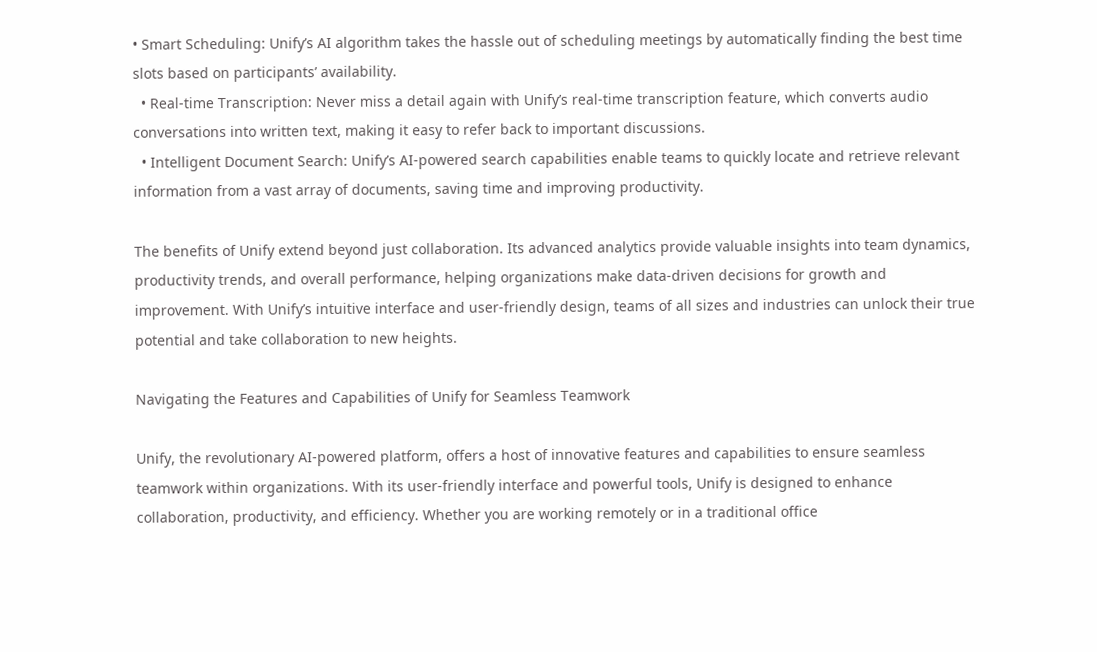• Smart Scheduling: Unify’s AI algorithm takes the hassle out of scheduling meetings by automatically finding the best time slots based on participants’ availability.
  • Real-time Transcription: Never miss a detail again with Unify’s real-time transcription feature, which converts audio conversations into written text, making it easy to refer back to important discussions.
  • Intelligent Document Search: Unify’s AI-powered search capabilities enable teams to quickly locate and retrieve relevant information from a vast array of documents, saving time and improving productivity.

The benefits of Unify extend beyond just collaboration. Its advanced analytics provide valuable insights into team dynamics, productivity trends, and overall performance, helping organizations make data-driven decisions for growth and improvement. With Unify’s intuitive interface and user-friendly design, teams of all sizes and industries can unlock their true potential and take collaboration to new heights.

Navigating the Features and Capabilities of Unify for Seamless Teamwork

Unify, the revolutionary AI-powered platform, offers a host of innovative features and capabilities to ensure seamless teamwork within organizations. With its user-friendly interface and powerful tools, Unify is designed to enhance collaboration, productivity, and efficiency. Whether you are working remotely or in a traditional office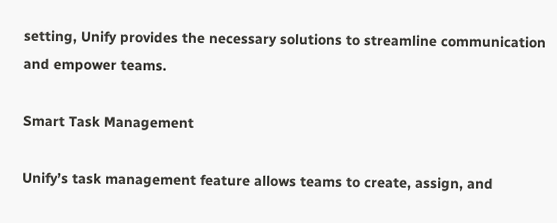setting, Unify provides the necessary solutions to streamline communication and empower teams.

Smart Task Management

Unify’s task management feature allows teams to create, assign, and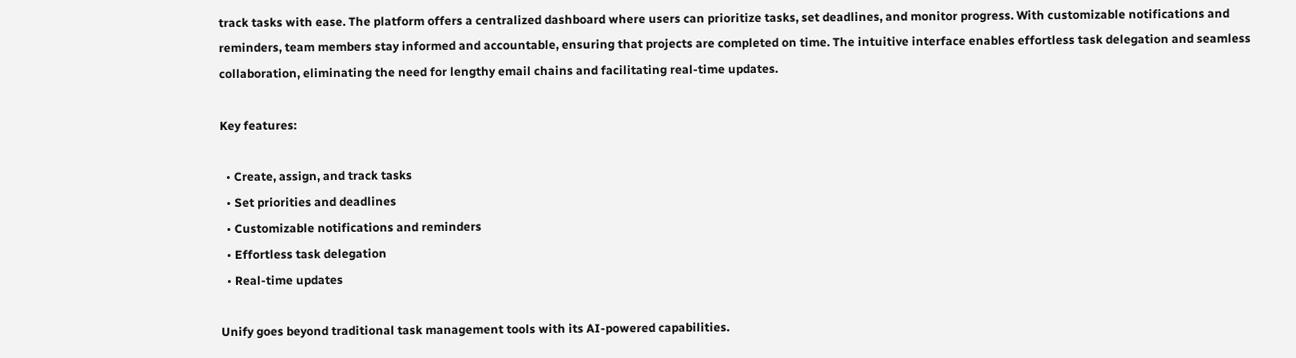track tasks with ease. The platform offers a centralized dashboard where users can prioritize tasks, set deadlines, and monitor progress. With customizable notifications and reminders, team members stay informed and accountable, ensuring that projects are completed on time. The intuitive interface enables effortless task delegation and seamless collaboration, eliminating the need for lengthy email chains and facilitating real-time updates.

Key features:

  • Create, assign, and track tasks
  • Set priorities and deadlines
  • Customizable notifications and reminders
  • Effortless task delegation
  • Real-time updates

Unify goes beyond traditional task management tools with its AI-powered capabilities.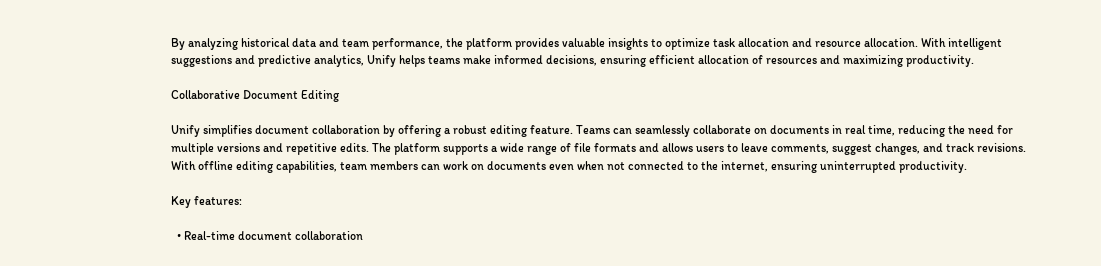By analyzing historical data and team performance, the platform provides valuable insights to optimize task allocation and resource allocation. With intelligent suggestions and predictive analytics, Unify helps teams make informed decisions, ensuring efficient allocation of resources and maximizing productivity.

Collaborative Document Editing

Unify simplifies document collaboration by offering a robust editing feature. Teams can seamlessly collaborate on documents in real time, reducing the need for multiple versions and repetitive edits. The platform supports a wide range of file formats and allows users to leave comments, suggest changes, and track revisions. With offline editing capabilities, team members can work on documents even when not connected to the internet, ensuring uninterrupted productivity.

Key features:

  • Real-time document collaboration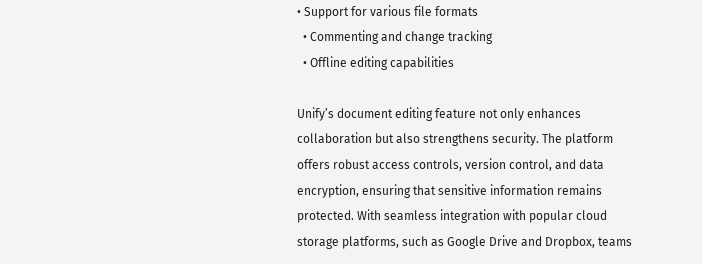• Support for various file formats
  • Commenting and change tracking
  • Offline editing capabilities

Unify’s document editing feature not only enhances collaboration but also strengthens security. The platform offers robust access controls, version control, and data encryption, ensuring that sensitive information remains protected. With seamless integration with popular cloud storage platforms, such as Google Drive and Dropbox, teams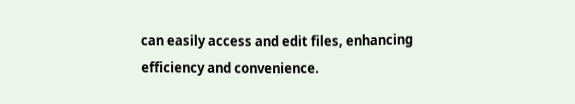can easily access and edit files, enhancing efficiency and convenience.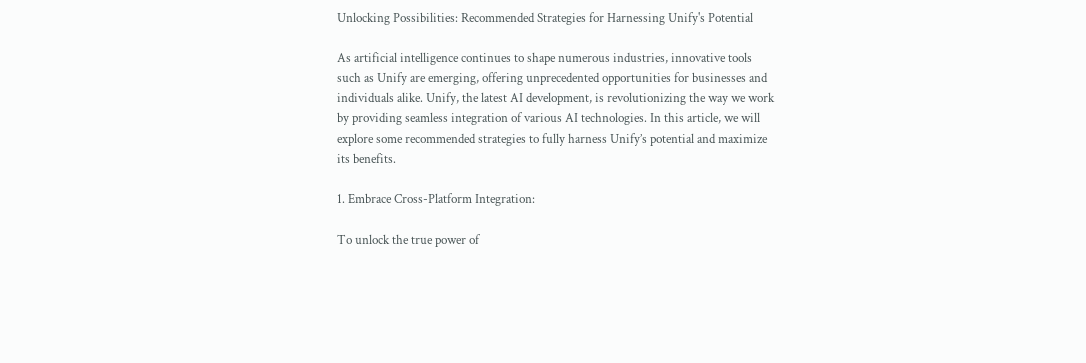Unlocking Possibilities: Recommended Strategies for Harnessing Unify's Potential

As artificial intelligence continues to shape numerous industries, innovative tools such as Unify are emerging, offering unprecedented opportunities for businesses and individuals alike. Unify, the latest AI development, is revolutionizing the way we work by providing seamless integration of various AI technologies. In this article, we will explore some recommended strategies to fully harness Unify’s potential and maximize its benefits.

1. Embrace Cross-Platform Integration:

To unlock the true power of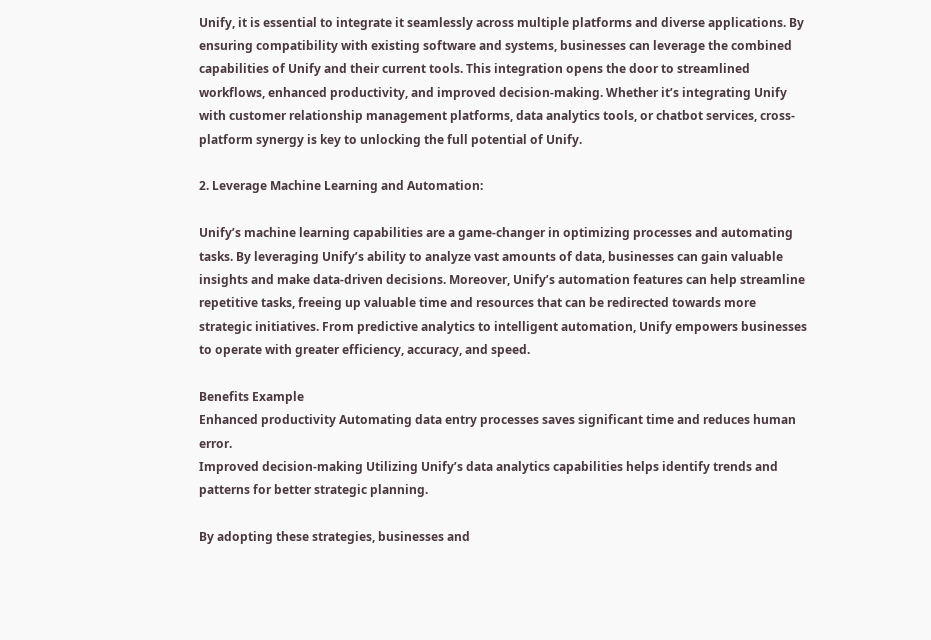Unify, it is essential to integrate it seamlessly across multiple platforms and diverse applications. By ensuring compatibility with existing software and systems, businesses can leverage the combined capabilities of Unify and their current tools. This integration opens the door to streamlined workflows, enhanced productivity, and improved decision-making. Whether it’s integrating Unify with customer relationship management platforms, data analytics tools, or chatbot services, cross-platform synergy is key to unlocking the full potential of Unify.

2. Leverage Machine Learning and Automation:

Unify’s machine learning capabilities are a game-changer in optimizing processes and automating tasks. By leveraging Unify’s ability to analyze vast amounts of data, businesses can gain valuable insights and make data-driven decisions. Moreover, Unify’s automation features can help streamline repetitive tasks, freeing up valuable time and resources that can be redirected towards more strategic initiatives. From predictive analytics to intelligent automation, Unify empowers businesses to operate with greater efficiency, accuracy, and speed.

Benefits Example
Enhanced productivity Automating data entry processes saves significant time and reduces human error.
Improved decision-making Utilizing Unify’s data analytics capabilities helps identify trends and patterns for better strategic planning.

By adopting these strategies, businesses and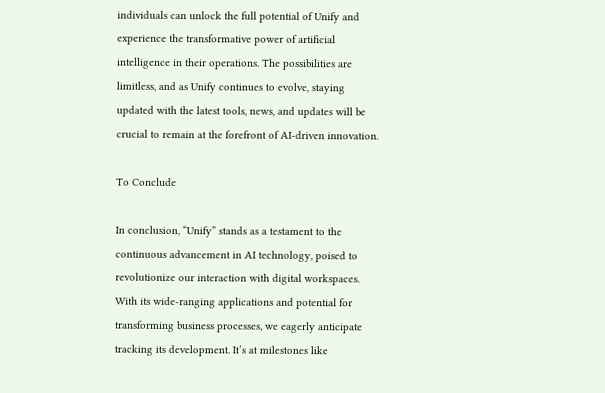individuals can unlock the full potential of Unify and experience the transformative power of artificial intelligence in their operations. The possibilities are limitless, and as Unify continues to evolve, staying updated with the latest tools, news, and updates will be crucial to remain at the forefront of AI-driven innovation.

To Conclude

In conclusion, “Unify” stands as a testament to the continuous advancement in AI technology, poised to revolutionize our interaction with digital workspaces. With its wide-ranging applications and potential for transforming business processes, we eagerly anticipate tracking its development. It’s at milestones like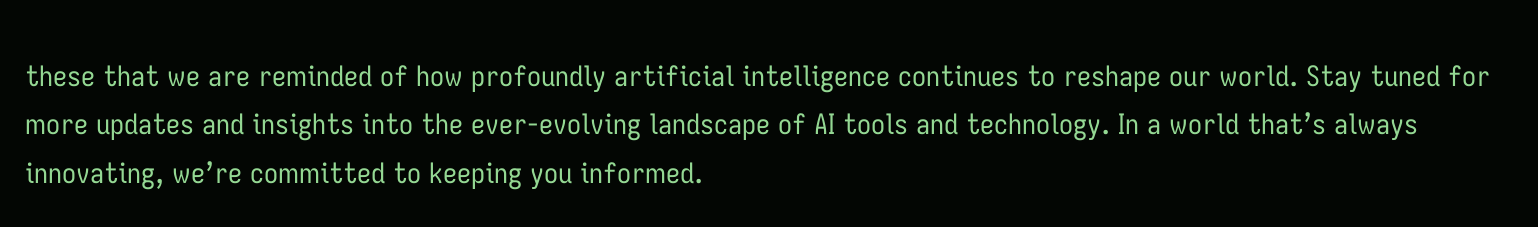these that we are reminded of how profoundly artificial intelligence continues to reshape our world. Stay tuned for more updates and insights into the ever-evolving landscape of AI tools and technology. In a world that’s always innovating, we’re committed to keeping you informed.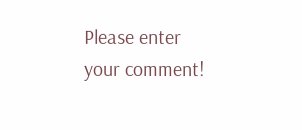Please enter your comment!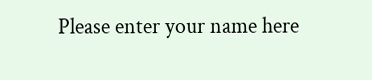Please enter your name here